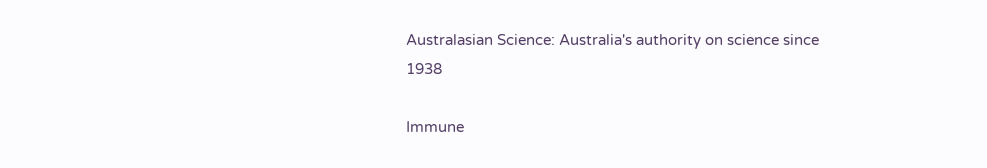Australasian Science: Australia's authority on science since 1938

Immune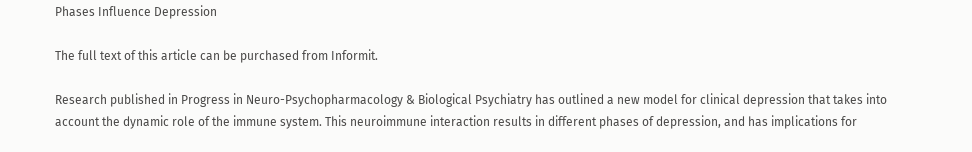Phases Influence Depression

The full text of this article can be purchased from Informit.

Research published in Progress in Neuro-Psychopharmacology & Biological Psychiatry has outlined a new model for clinical depression that takes into account the dynamic role of the immune system. This neuroimmune interaction results in different phases of depression, and has implications for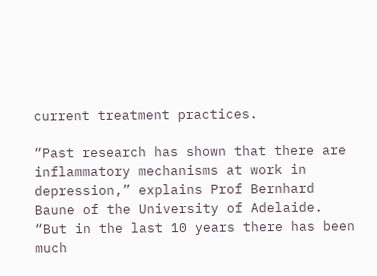current treatment practices.

“Past research has shown that there are inflammatory mechanisms at work in depression,” explains Prof Bernhard Baune of the University of Adelaide. “But in the last 10 years there has been much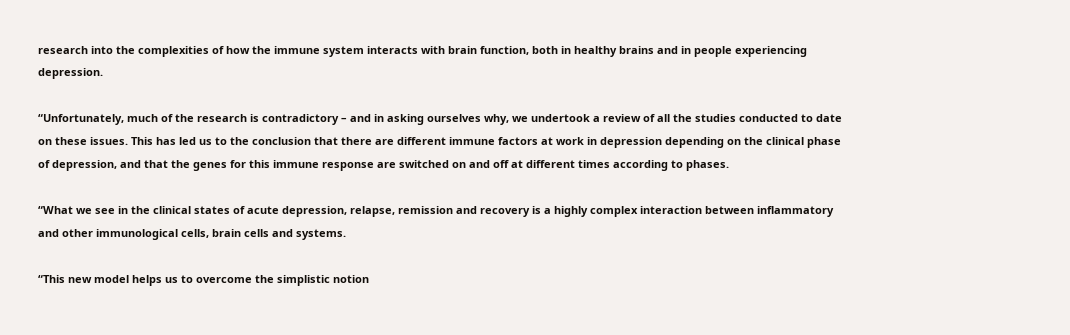research into the complexities of how the immune system interacts with brain function, both in healthy brains and in people experiencing depression.

“Unfortunately, much of the research is contradictory – and in asking ourselves why, we undertook a review of all the studies conducted to date on these issues. This has led us to the conclusion that there are different immune factors at work in depression depending on the clinical phase of depression, and that the genes for this immune response are switched on and off at different times according to phases.

“What we see in the clinical states of acute depression, relapse, remission and recovery is a highly complex interaction between inflammatory and other immunological cells, brain cells and systems.

“This new model helps us to overcome the simplistic notion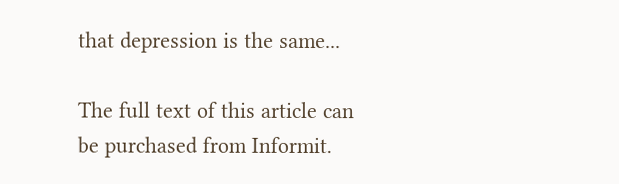that depression is the same...

The full text of this article can be purchased from Informit.